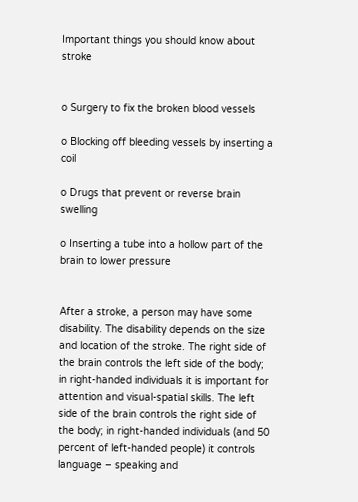Important things you should know about stroke


o Surgery to fix the broken blood vessels

o Blocking off bleeding vessels by inserting a coil

o Drugs that prevent or reverse brain swelling

o Inserting a tube into a hollow part of the brain to lower pressure


After a stroke, a person may have some disability. The disability depends on the size and location of the stroke. The right side of the brain controls the left side of the body; in right-handed individuals it is important for attention and visual-spatial skills. The left side of the brain controls the right side of the body; in right-handed individuals (and 50 percent of left-handed people) it controls language – speaking and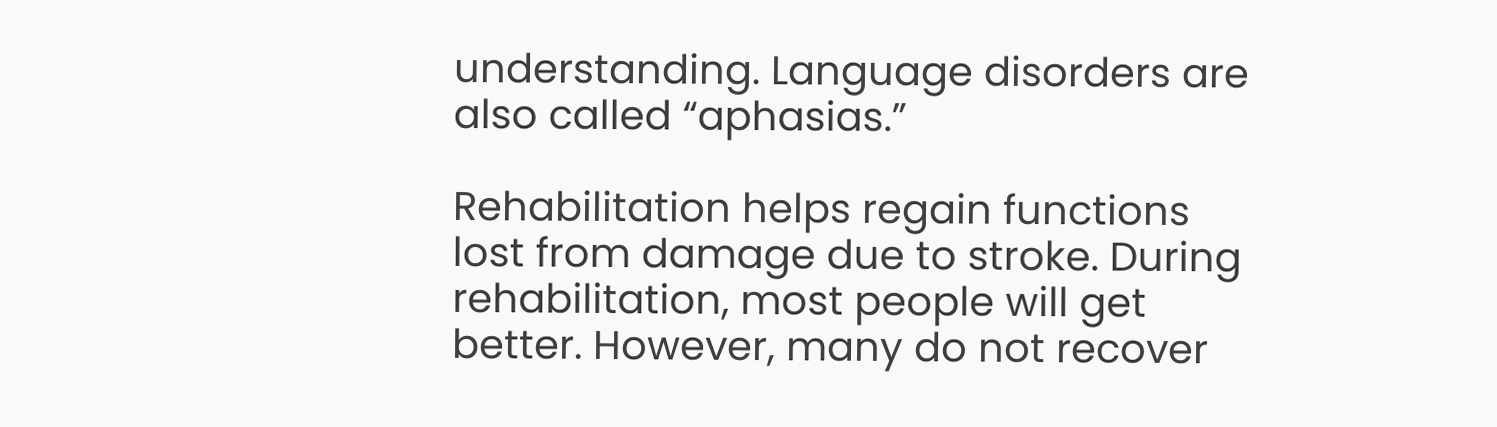understanding. Language disorders are also called “aphasias.”

Rehabilitation helps regain functions lost from damage due to stroke. During rehabilitation, most people will get better. However, many do not recover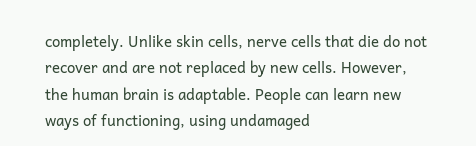completely. Unlike skin cells, nerve cells that die do not recover and are not replaced by new cells. However, the human brain is adaptable. People can learn new ways of functioning, using undamaged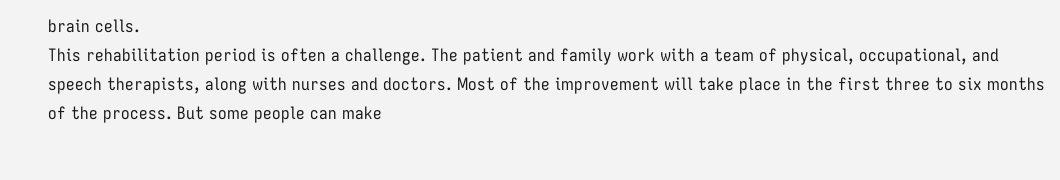brain cells.
This rehabilitation period is often a challenge. The patient and family work with a team of physical, occupational, and speech therapists, along with nurses and doctors. Most of the improvement will take place in the first three to six months of the process. But some people can make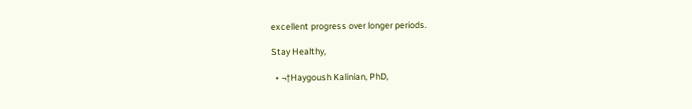excellent progress over longer periods.

Stay Healthy,

  • ¬†Haygoush Kalinian, PhD,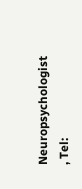Neuropsychologist , Tel: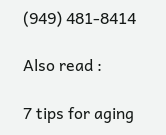(949) 481-8414

Also read :

7 tips for aging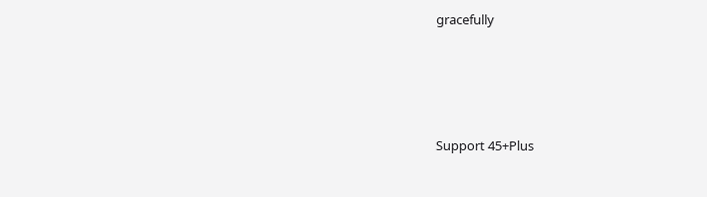gracefully




Support 45+Plus